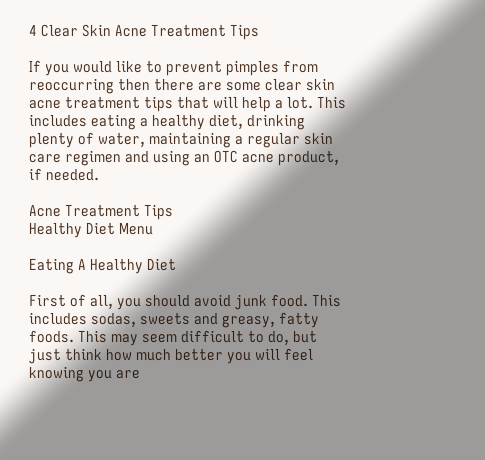4 Clear Skin Acne Treatment Tips

If you would like to prevent pimples from reoccurring then there are some clear skin acne treatment tips that will help a lot. This includes eating a healthy diet, drinking plenty of water, maintaining a regular skin care regimen and using an OTC acne product, if needed.

Acne Treatment Tips
Healthy Diet Menu

Eating A Healthy Diet

First of all, you should avoid junk food. This includes sodas, sweets and greasy, fatty foods. This may seem difficult to do, but just think how much better you will feel knowing you are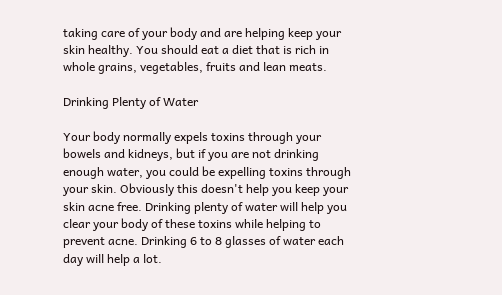taking care of your body and are helping keep your skin healthy. You should eat a diet that is rich in whole grains, vegetables, fruits and lean meats.

Drinking Plenty of Water

Your body normally expels toxins through your bowels and kidneys, but if you are not drinking enough water, you could be expelling toxins through your skin. Obviously this doesn't help you keep your skin acne free. Drinking plenty of water will help you clear your body of these toxins while helping to prevent acne. Drinking 6 to 8 glasses of water each day will help a lot.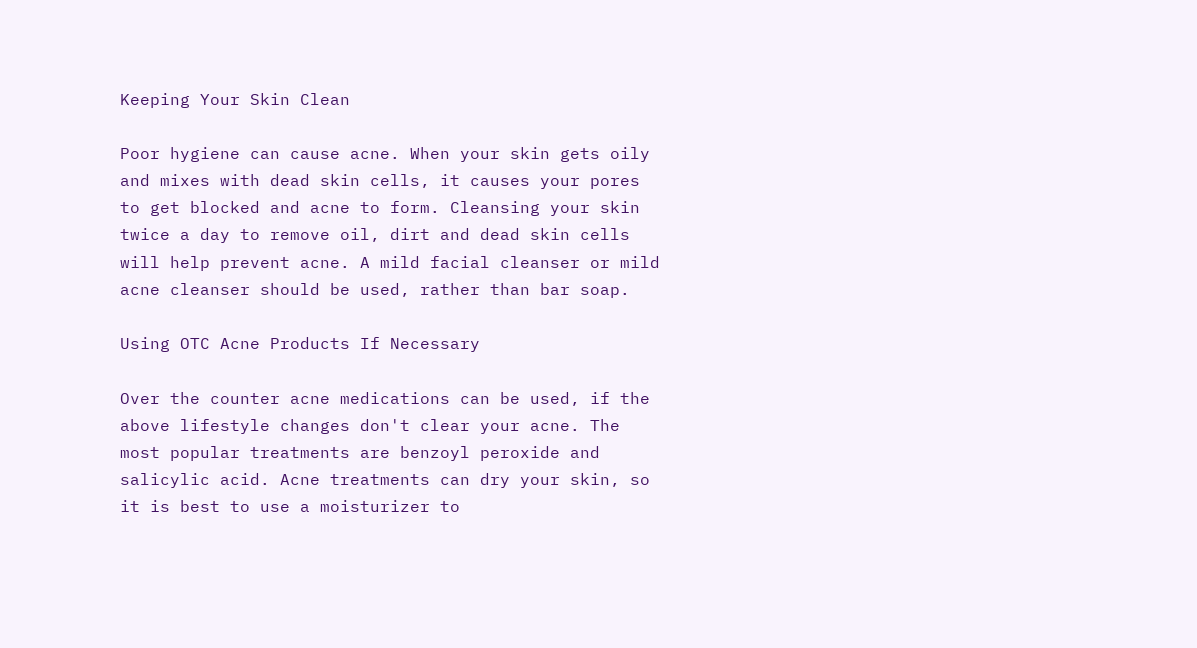Keeping Your Skin Clean

Poor hygiene can cause acne. When your skin gets oily and mixes with dead skin cells, it causes your pores to get blocked and acne to form. Cleansing your skin twice a day to remove oil, dirt and dead skin cells will help prevent acne. A mild facial cleanser or mild acne cleanser should be used, rather than bar soap.

Using OTC Acne Products If Necessary

Over the counter acne medications can be used, if the above lifestyle changes don't clear your acne. The most popular treatments are benzoyl peroxide and salicylic acid. Acne treatments can dry your skin, so it is best to use a moisturizer to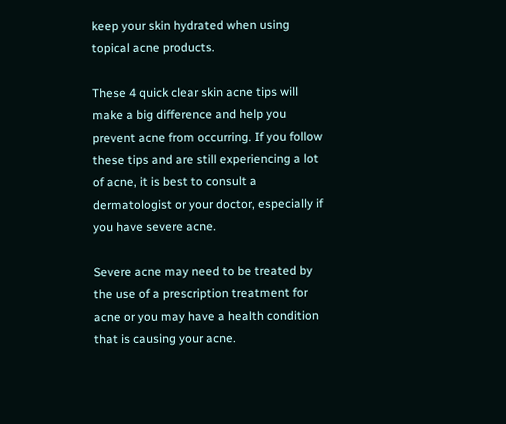keep your skin hydrated when using topical acne products.

These 4 quick clear skin acne tips will make a big difference and help you prevent acne from occurring. If you follow these tips and are still experiencing a lot of acne, it is best to consult a dermatologist or your doctor, especially if you have severe acne.

Severe acne may need to be treated by the use of a prescription treatment for acne or you may have a health condition that is causing your acne.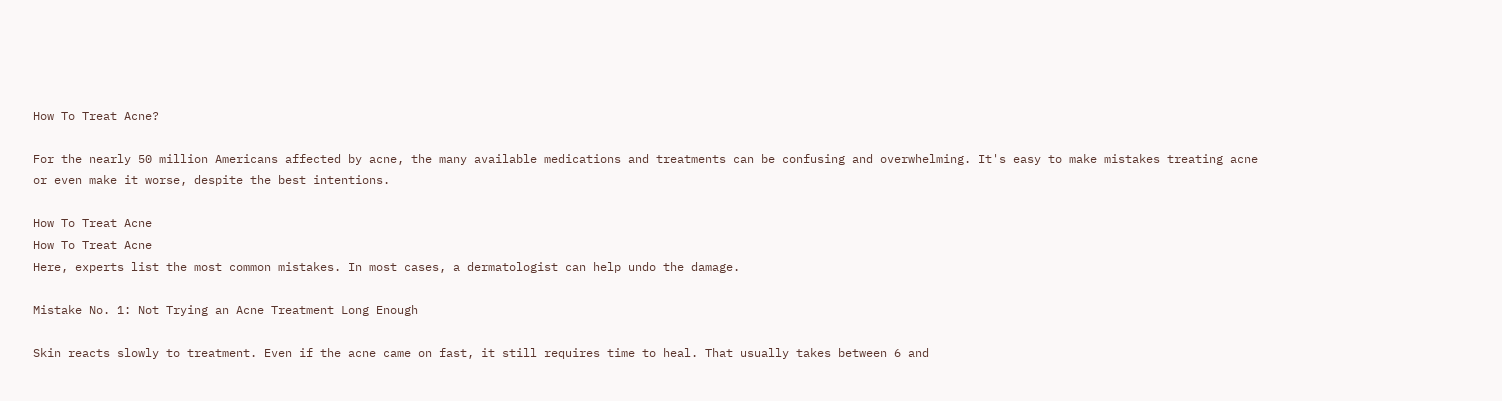How To Treat Acne?

For the nearly 50 million Americans affected by acne, the many available medications and treatments can be confusing and overwhelming. It's easy to make mistakes treating acne or even make it worse, despite the best intentions.

How To Treat Acne
How To Treat Acne
Here, experts list the most common mistakes. In most cases, a dermatologist can help undo the damage.

Mistake No. 1: Not Trying an Acne Treatment Long Enough

Skin reacts slowly to treatment. Even if the acne came on fast, it still requires time to heal. That usually takes between 6 and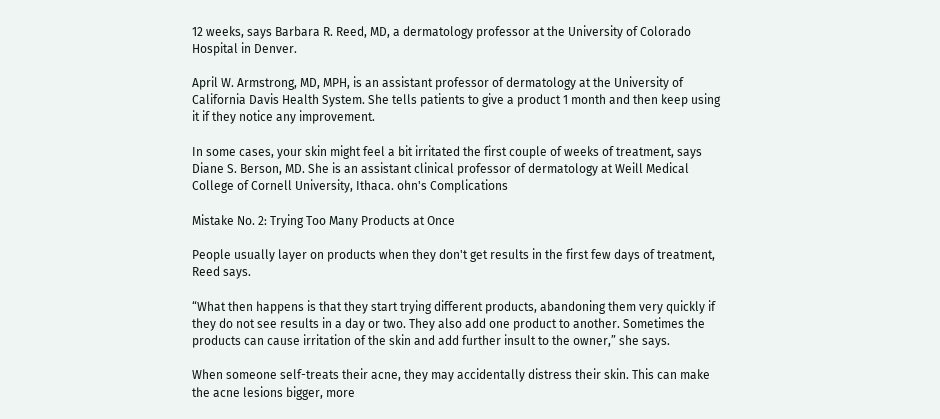12 weeks, says Barbara R. Reed, MD, a dermatology professor at the University of Colorado Hospital in Denver.

April W. Armstrong, MD, MPH, is an assistant professor of dermatology at the University of California Davis Health System. She tells patients to give a product 1 month and then keep using it if they notice any improvement.

In some cases, your skin might feel a bit irritated the first couple of weeks of treatment, says Diane S. Berson, MD. She is an assistant clinical professor of dermatology at Weill Medical College of Cornell University, Ithaca. ohn's Complications

Mistake No. 2: Trying Too Many Products at Once

People usually layer on products when they don't get results in the first few days of treatment, Reed says.

“What then happens is that they start trying different products, abandoning them very quickly if they do not see results in a day or two. They also add one product to another. Sometimes the products can cause irritation of the skin and add further insult to the owner,” she says.

When someone self-treats their acne, they may accidentally distress their skin. This can make the acne lesions bigger, more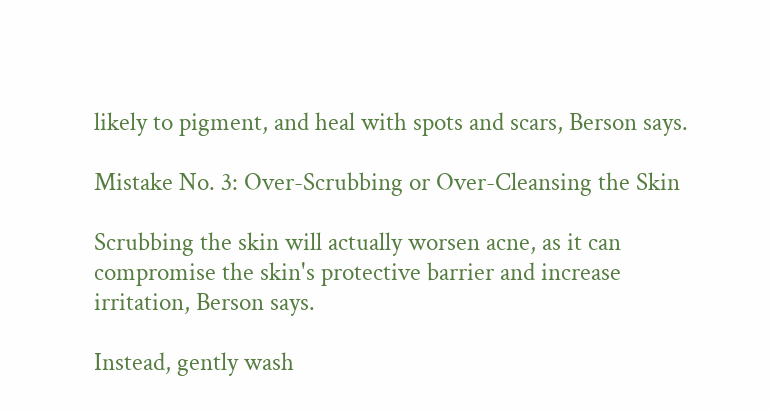likely to pigment, and heal with spots and scars, Berson says.

Mistake No. 3: Over-Scrubbing or Over-Cleansing the Skin

Scrubbing the skin will actually worsen acne, as it can compromise the skin's protective barrier and increase irritation, Berson says.

Instead, gently wash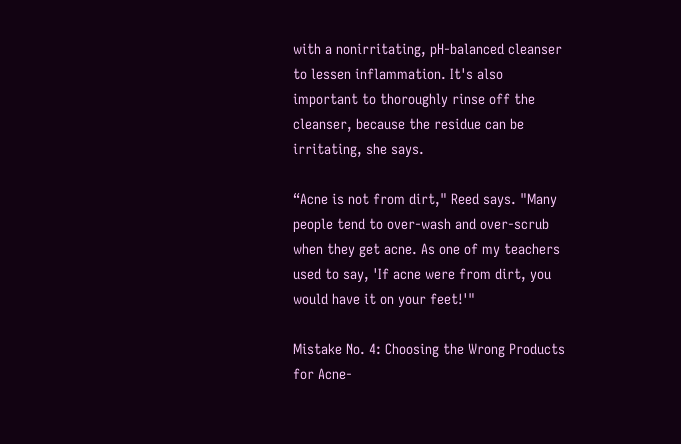with a nonirritating, pH-balanced cleanser to lessen inflammation. It's also important to thoroughly rinse off the cleanser, because the residue can be irritating, she says.

“Acne is not from dirt," Reed says. "Many people tend to over-wash and over-scrub when they get acne. As one of my teachers used to say, 'If acne were from dirt, you would have it on your feet!'"

Mistake No. 4: Choosing the Wrong Products for Acne-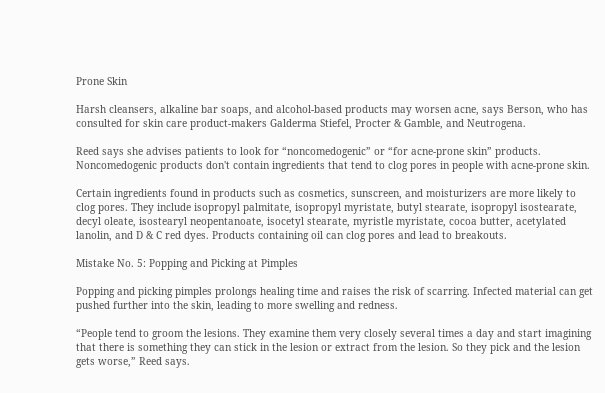Prone Skin

Harsh cleansers, alkaline bar soaps, and alcohol-based products may worsen acne, says Berson, who has consulted for skin care product-makers Galderma Stiefel, Procter & Gamble, and Neutrogena.

Reed says she advises patients to look for “noncomedogenic” or “for acne-prone skin” products. Noncomedogenic products don't contain ingredients that tend to clog pores in people with acne-prone skin.

Certain ingredients found in products such as cosmetics, sunscreen, and moisturizers are more likely to clog pores. They include isopropyl palmitate, isopropyl myristate, butyl stearate, isopropyl isostearate, decyl oleate, isostearyl neopentanoate, isocetyl stearate, myristle myristate, cocoa butter, acetylated lanolin, and D & C red dyes. Products containing oil can clog pores and lead to breakouts.

Mistake No. 5: Popping and Picking at Pimples

Popping and picking pimples prolongs healing time and raises the risk of scarring. Infected material can get pushed further into the skin, leading to more swelling and redness.

“People tend to groom the lesions. They examine them very closely several times a day and start imagining that there is something they can stick in the lesion or extract from the lesion. So they pick and the lesion gets worse,” Reed says.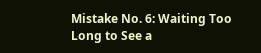Mistake No. 6: Waiting Too Long to See a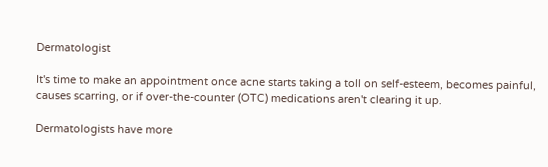Dermatologist

It's time to make an appointment once acne starts taking a toll on self-esteem, becomes painful, causes scarring, or if over-the-counter (OTC) medications aren't clearing it up.

Dermatologists have more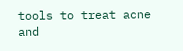tools to treat acne and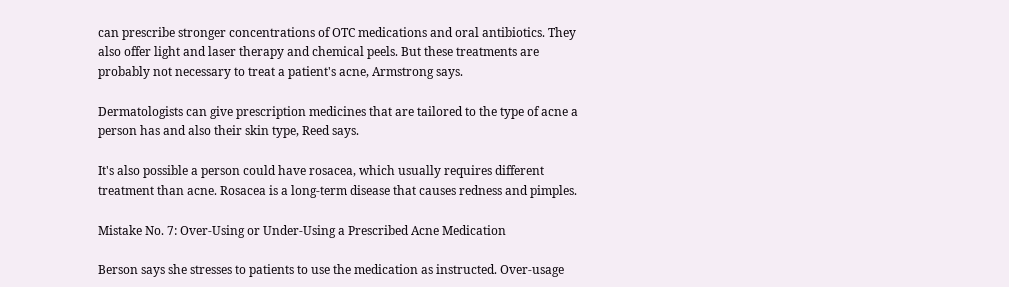can prescribe stronger concentrations of OTC medications and oral antibiotics. They also offer light and laser therapy and chemical peels. But these treatments are probably not necessary to treat a patient's acne, Armstrong says.

Dermatologists can give prescription medicines that are tailored to the type of acne a person has and also their skin type, Reed says.

It's also possible a person could have rosacea, which usually requires different treatment than acne. Rosacea is a long-term disease that causes redness and pimples.

Mistake No. 7: Over-Using or Under-Using a Prescribed Acne Medication

Berson says she stresses to patients to use the medication as instructed. Over-usage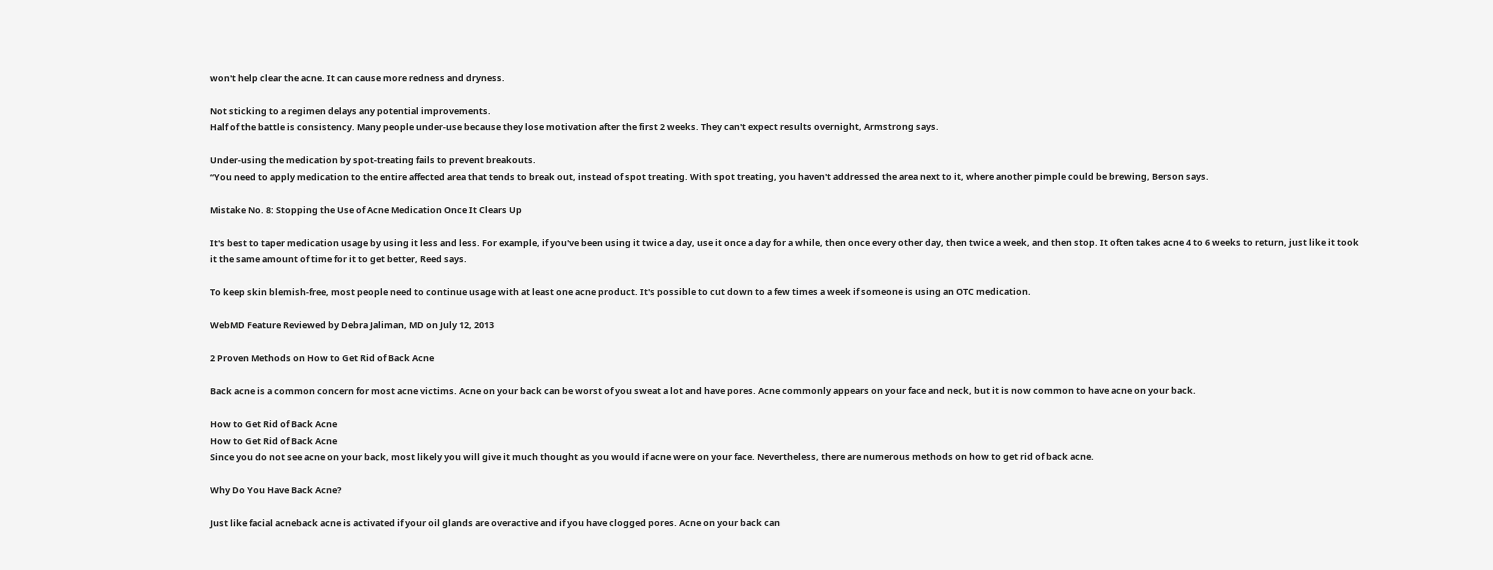won't help clear the acne. It can cause more redness and dryness.

Not sticking to a regimen delays any potential improvements.
Half of the battle is consistency. Many people under-use because they lose motivation after the first 2 weeks. They can't expect results overnight, Armstrong says.

Under-using the medication by spot-treating fails to prevent breakouts.
“You need to apply medication to the entire affected area that tends to break out, instead of spot treating. With spot treating, you haven't addressed the area next to it, where another pimple could be brewing, Berson says.

Mistake No. 8: Stopping the Use of Acne Medication Once It Clears Up

It's best to taper medication usage by using it less and less. For example, if you've been using it twice a day, use it once a day for a while, then once every other day, then twice a week, and then stop. It often takes acne 4 to 6 weeks to return, just like it took it the same amount of time for it to get better, Reed says.

To keep skin blemish-free, most people need to continue usage with at least one acne product. It's possible to cut down to a few times a week if someone is using an OTC medication.

WebMD Feature Reviewed by Debra Jaliman, MD on July 12, 2013

2 Proven Methods on How to Get Rid of Back Acne

Back acne is a common concern for most acne victims. Acne on your back can be worst of you sweat a lot and have pores. Acne commonly appears on your face and neck, but it is now common to have acne on your back.

How to Get Rid of Back Acne
How to Get Rid of Back Acne
Since you do not see acne on your back, most likely you will give it much thought as you would if acne were on your face. Nevertheless, there are numerous methods on how to get rid of back acne.

Why Do You Have Back Acne?

Just like facial acneback acne is activated if your oil glands are overactive and if you have clogged pores. Acne on your back can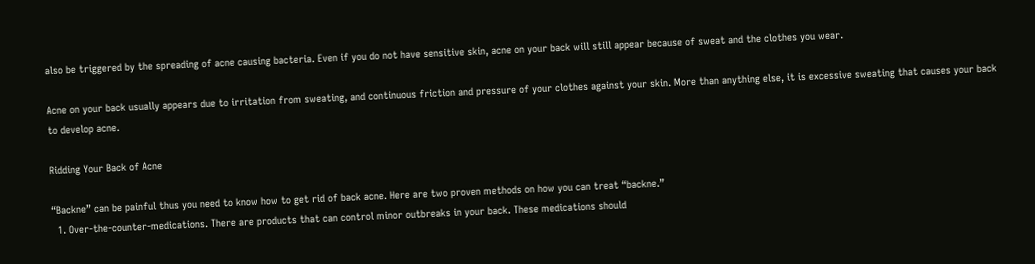also be triggered by the spreading of acne causing bacteria. Even if you do not have sensitive skin, acne on your back will still appear because of sweat and the clothes you wear.

Acne on your back usually appears due to irritation from sweating, and continuous friction and pressure of your clothes against your skin. More than anything else, it is excessive sweating that causes your back to develop acne.

Ridding Your Back of Acne

“Backne” can be painful thus you need to know how to get rid of back acne. Here are two proven methods on how you can treat “backne.”
  1. Over-the-counter-medications. There are products that can control minor outbreaks in your back. These medications should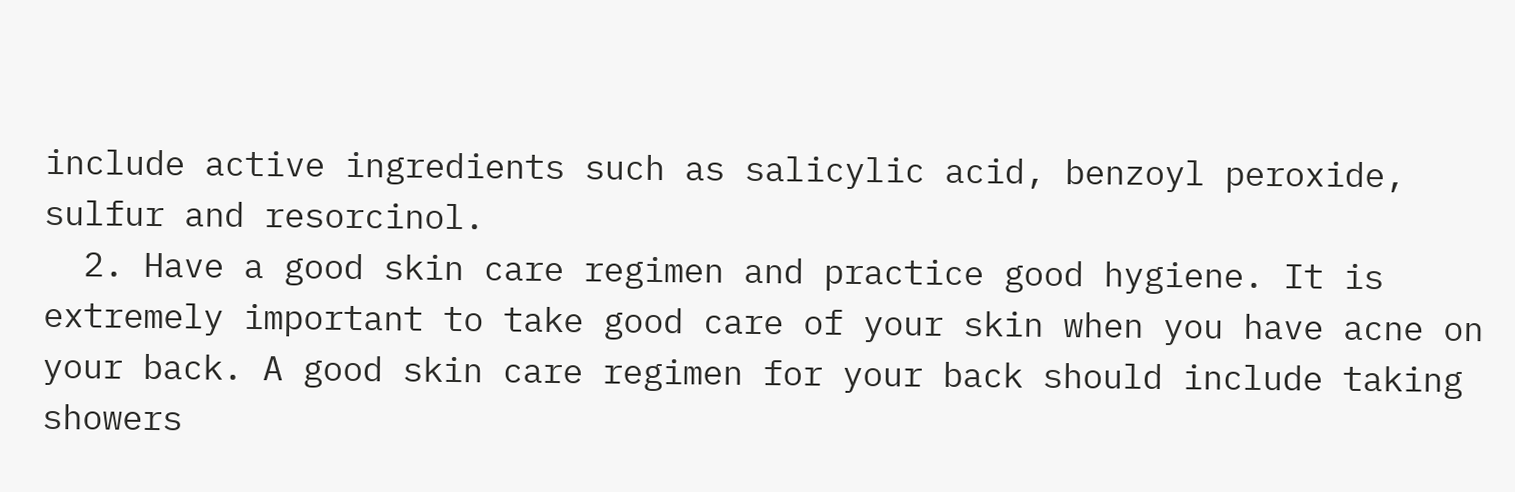include active ingredients such as salicylic acid, benzoyl peroxide, sulfur and resorcinol.
  2. Have a good skin care regimen and practice good hygiene. It is extremely important to take good care of your skin when you have acne on your back. A good skin care regimen for your back should include taking showers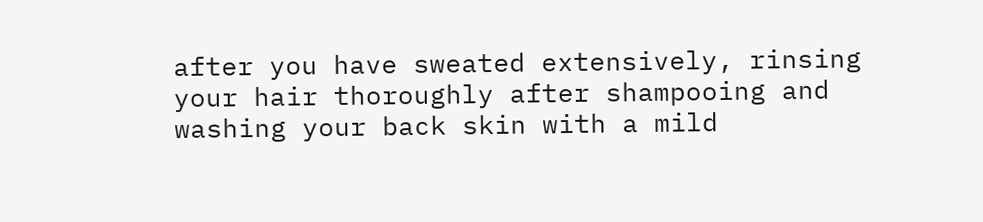after you have sweated extensively, rinsing your hair thoroughly after shampooing and washing your back skin with a mild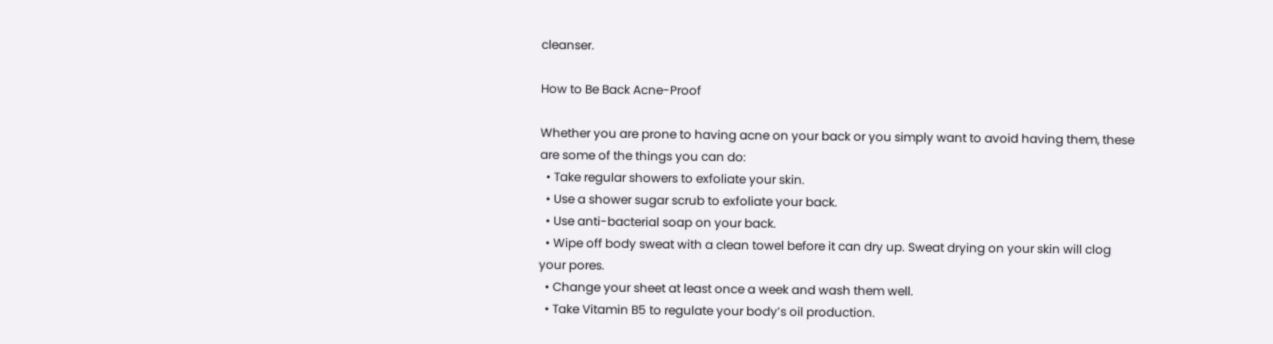cleanser.

How to Be Back Acne-Proof

Whether you are prone to having acne on your back or you simply want to avoid having them, these are some of the things you can do:
  • Take regular showers to exfoliate your skin.
  • Use a shower sugar scrub to exfoliate your back.
  • Use anti-bacterial soap on your back.
  • Wipe off body sweat with a clean towel before it can dry up. Sweat drying on your skin will clog your pores.
  • Change your sheet at least once a week and wash them well.
  • Take Vitamin B5 to regulate your body’s oil production.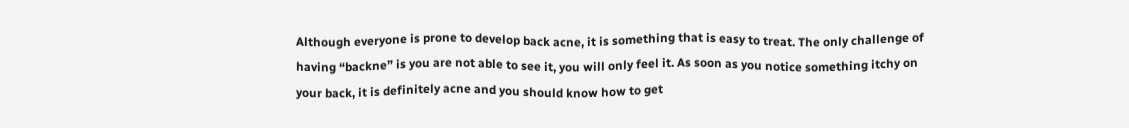Although everyone is prone to develop back acne, it is something that is easy to treat. The only challenge of having “backne” is you are not able to see it, you will only feel it. As soon as you notice something itchy on your back, it is definitely acne and you should know how to get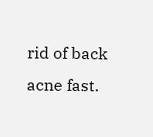rid of back acne fast.